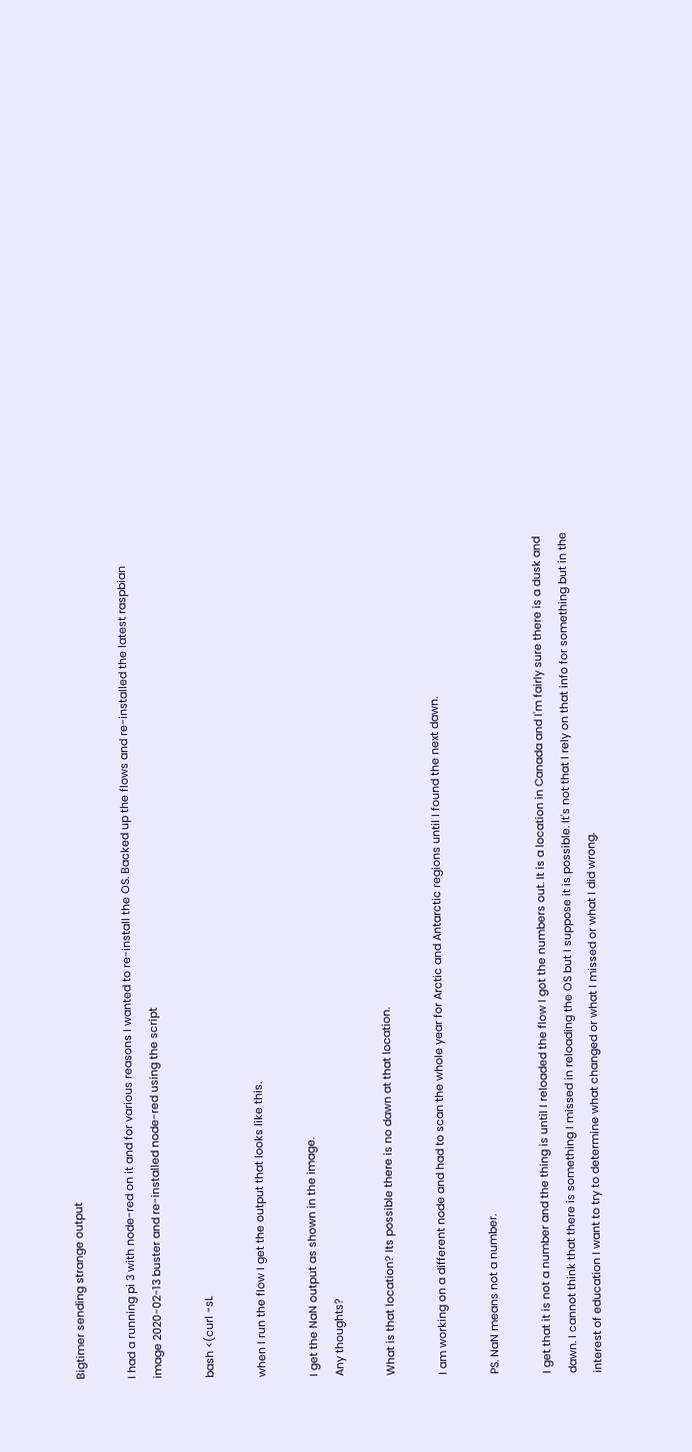Bigtimer sending strange output

I had a running pi 3 with node-red on it and for various reasons I wanted to re-install the OS. Backed up the flows and re-installed the latest raspbian image 2020-02-13 buster and re-installed node-red using the script

bash <(curl -sL

when I run the flow I get the output that looks like this.

I get the NaN output as shown in the image.
Any thoughts?

What is that location? Its possible there is no dawn at that location.

I am working on a different node and had to scan the whole year for Arctic and Antarctic regions until I found the next dawn.

PS. NaN means not a number.

I get that it is not a number and the thing is until I reloaded the flow I got the numbers out. It is a location in Canada and I'm fairly sure there is a dusk and dawn. I cannot think that there is something I missed in reloading the OS but I suppose it is possible. It's not that I rely on that info for something but in the interest of education I want to try to determine what changed or what I missed or what I did wrong.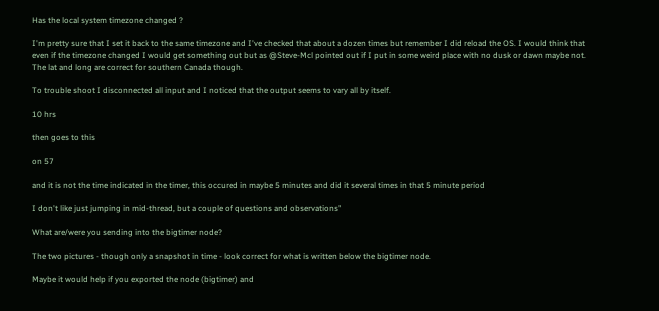Has the local system timezone changed ?

I'm pretty sure that I set it back to the same timezone and I've checked that about a dozen times but remember I did reload the OS. I would think that even if the timezone changed I would get something out but as @Steve-Mcl pointed out if I put in some weird place with no dusk or dawn maybe not. The lat and long are correct for southern Canada though.

To trouble shoot I disconnected all input and I noticed that the output seems to vary all by itself.

10 hrs

then goes to this

on 57

and it is not the time indicated in the timer, this occured in maybe 5 minutes and did it several times in that 5 minute period

I don't like just jumping in mid-thread, but a couple of questions and observations"

What are/were you sending into the bigtimer node?

The two pictures - though only a snapshot in time - look correct for what is written below the bigtimer node.

Maybe it would help if you exported the node (bigtimer) and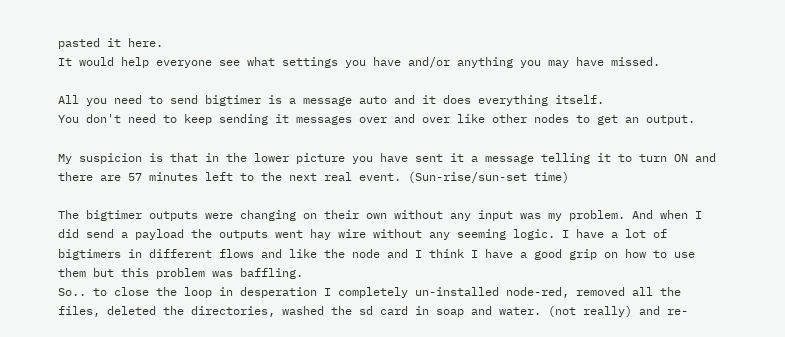pasted it here.
It would help everyone see what settings you have and/or anything you may have missed.

All you need to send bigtimer is a message auto and it does everything itself.
You don't need to keep sending it messages over and over like other nodes to get an output.

My suspicion is that in the lower picture you have sent it a message telling it to turn ON and there are 57 minutes left to the next real event. (Sun-rise/sun-set time)

The bigtimer outputs were changing on their own without any input was my problem. And when I did send a payload the outputs went hay wire without any seeming logic. I have a lot of bigtimers in different flows and like the node and I think I have a good grip on how to use them but this problem was baffling.
So.. to close the loop in desperation I completely un-installed node-red, removed all the files, deleted the directories, washed the sd card in soap and water. (not really) and re-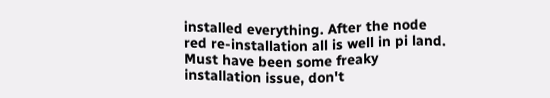installed everything. After the node red re-installation all is well in pi land. Must have been some freaky installation issue, don't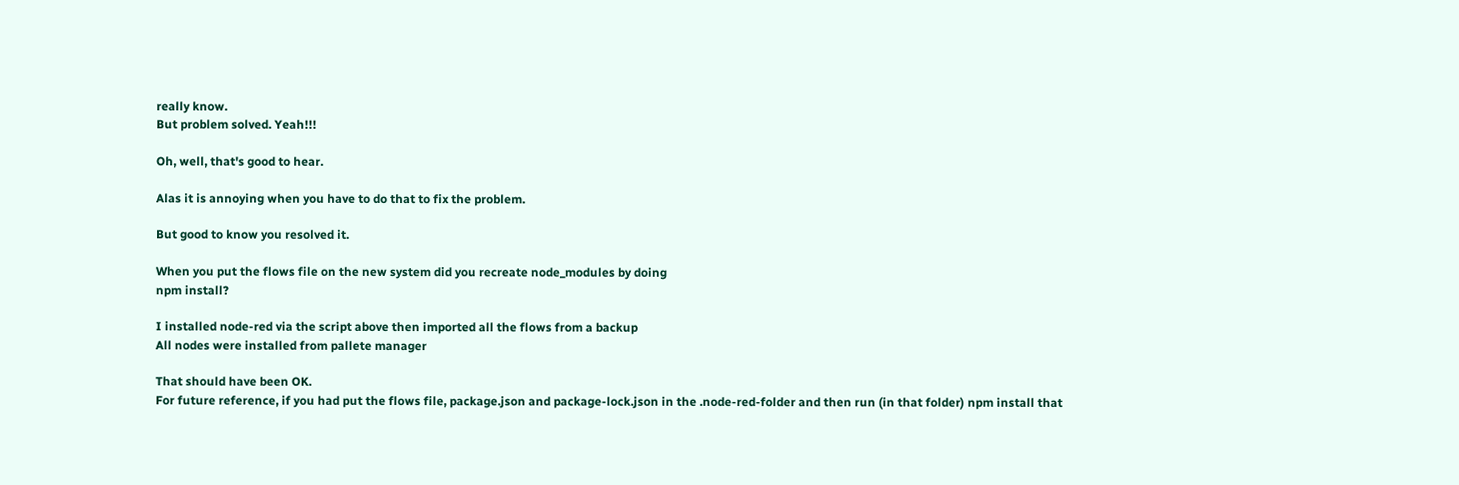really know.
But problem solved. Yeah!!!

Oh, well, that's good to hear.

Alas it is annoying when you have to do that to fix the problem.

But good to know you resolved it.

When you put the flows file on the new system did you recreate node_modules by doing
npm install?

I installed node-red via the script above then imported all the flows from a backup
All nodes were installed from pallete manager

That should have been OK.
For future reference, if you had put the flows file, package.json and package-lock.json in the .node-red-folder and then run (in that folder) npm install that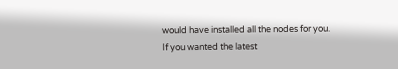would have installed all the nodes for you.
If you wanted the latest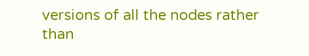versions of all the nodes rather than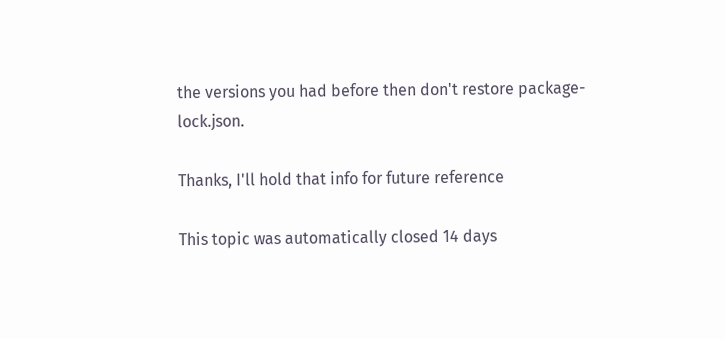the versions you had before then don't restore package-lock.json.

Thanks, I'll hold that info for future reference

This topic was automatically closed 14 days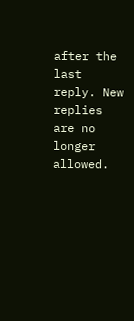after the last reply. New replies are no longer allowed.